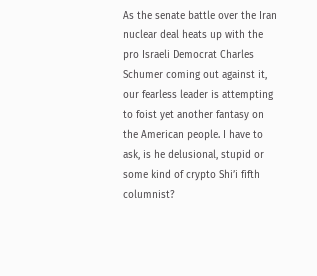As the senate battle over the Iran nuclear deal heats up with the pro Israeli Democrat Charles Schumer coming out against it, our fearless leader is attempting to foist yet another fantasy on the American people. I have to ask, is he delusional, stupid or some kind of crypto Shi’i fifth columnist?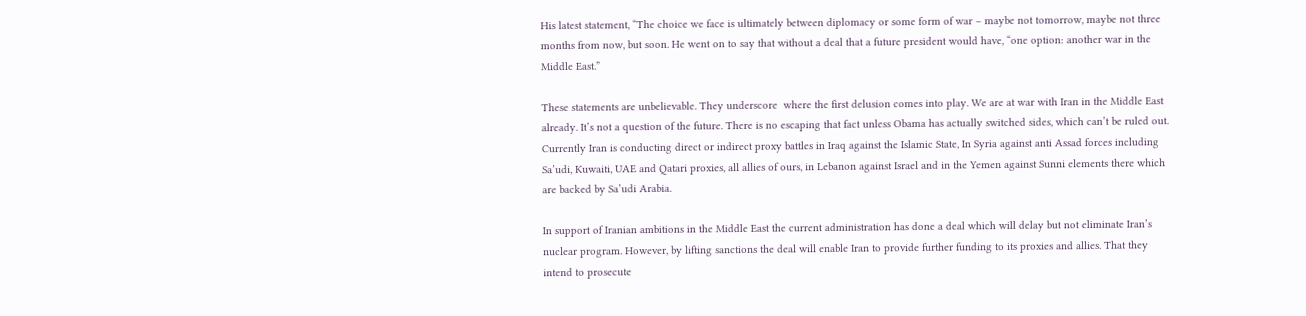His latest statement, “The choice we face is ultimately between diplomacy or some form of war – maybe not tomorrow, maybe not three months from now, but soon. He went on to say that without a deal that a future president would have, “one option: another war in the Middle East.”

These statements are unbelievable. They underscore  where the first delusion comes into play. We are at war with Iran in the Middle East already. It’s not a question of the future. There is no escaping that fact unless Obama has actually switched sides, which can’t be ruled out. Currently Iran is conducting direct or indirect proxy battles in Iraq against the Islamic State, In Syria against anti Assad forces including Sa’udi, Kuwaiti, UAE and Qatari proxies, all allies of ours, in Lebanon against Israel and in the Yemen against Sunni elements there which are backed by Sa’udi Arabia.

In support of Iranian ambitions in the Middle East the current administration has done a deal which will delay but not eliminate Iran’s nuclear program. However, by lifting sanctions the deal will enable Iran to provide further funding to its proxies and allies. That they intend to prosecute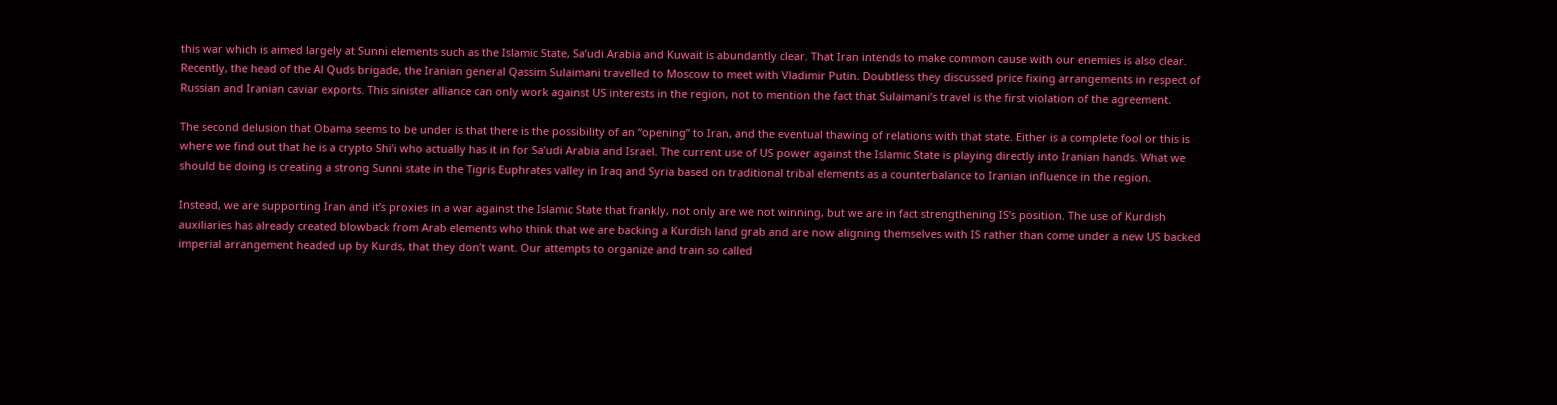this war which is aimed largely at Sunni elements such as the Islamic State, Sa’udi Arabia and Kuwait is abundantly clear. That Iran intends to make common cause with our enemies is also clear. Recently, the head of the Al Quds brigade, the Iranian general Qassim Sulaimani travelled to Moscow to meet with Vladimir Putin. Doubtless they discussed price fixing arrangements in respect of Russian and Iranian caviar exports. This sinister alliance can only work against US interests in the region, not to mention the fact that Sulaimani’s travel is the first violation of the agreement.

The second delusion that Obama seems to be under is that there is the possibility of an “opening” to Iran, and the eventual thawing of relations with that state. Either is a complete fool or this is where we find out that he is a crypto Shi’i who actually has it in for Sa’udi Arabia and Israel. The current use of US power against the Islamic State is playing directly into Iranian hands. What we should be doing is creating a strong Sunni state in the Tigris Euphrates valley in Iraq and Syria based on traditional tribal elements as a counterbalance to Iranian influence in the region.

Instead, we are supporting Iran and it’s proxies in a war against the Islamic State that frankly, not only are we not winning, but we are in fact strengthening IS’s position. The use of Kurdish auxiliaries has already created blowback from Arab elements who think that we are backing a Kurdish land grab and are now aligning themselves with IS rather than come under a new US backed imperial arrangement headed up by Kurds, that they don’t want. Our attempts to organize and train so called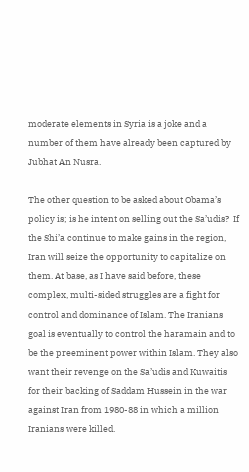moderate elements in Syria is a joke and a number of them have already been captured by Jubhat An Nusra.

The other question to be asked about Obama’s policy is; is he intent on selling out the Sa’udis?  If the Shi’a continue to make gains in the region, Iran will seize the opportunity to capitalize on them. At base, as I have said before, these complex, multi-sided struggles are a fight for control and dominance of Islam. The Iranians goal is eventually to control the haramain and to be the preeminent power within Islam. They also want their revenge on the Sa’udis and Kuwaitis for their backing of Saddam Hussein in the war against Iran from 1980-88 in which a million Iranians were killed.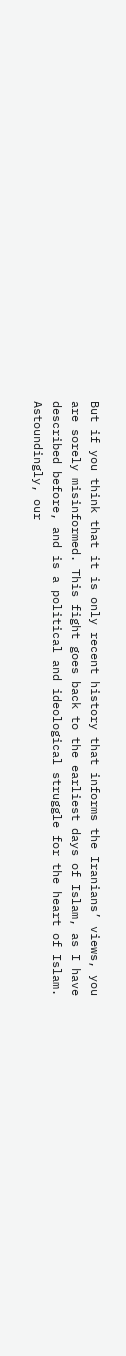But if you think that it is only recent history that informs the Iranians’ views, you are sorely misinformed. This fight goes back to the earliest days of Islam, as I have described before, and is a political and ideological struggle for the heart of Islam. Astoundingly, our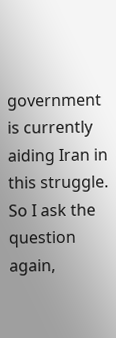government is currently aiding Iran in this struggle. So I ask the question again,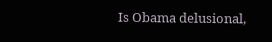Is Obama delusional,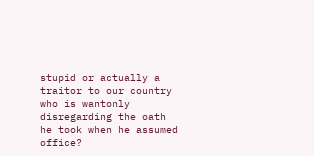stupid or actually a traitor to our country who is wantonly disregarding the oath he took when he assumed office?